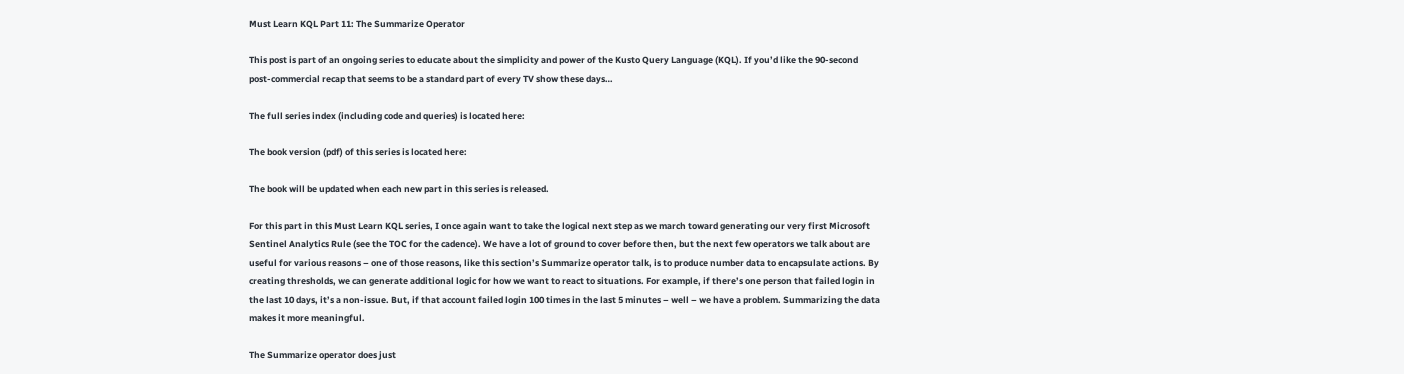Must Learn KQL Part 11: The Summarize Operator

This post is part of an ongoing series to educate about the simplicity and power of the Kusto Query Language (KQL). If you’d like the 90-second post-commercial recap that seems to be a standard part of every TV show these days…

The full series index (including code and queries) is located here:

The book version (pdf) of this series is located here:

The book will be updated when each new part in this series is released.

For this part in this Must Learn KQL series, I once again want to take the logical next step as we march toward generating our very first Microsoft Sentinel Analytics Rule (see the TOC for the cadence). We have a lot of ground to cover before then, but the next few operators we talk about are useful for various reasons – one of those reasons, like this section’s Summarize operator talk, is to produce number data to encapsulate actions. By creating thresholds, we can generate additional logic for how we want to react to situations. For example, if there’s one person that failed login in the last 10 days, it’s a non-issue. But, if that account failed login 100 times in the last 5 minutes – well – we have a problem. Summarizing the data makes it more meaningful.

The Summarize operator does just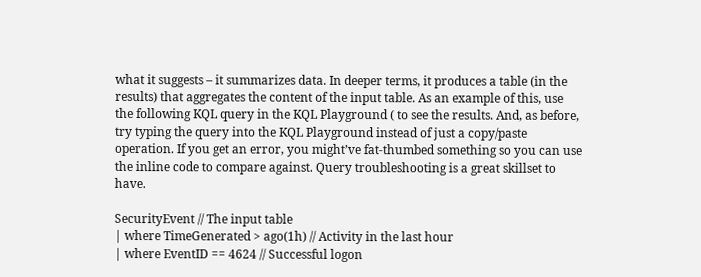what it suggests – it summarizes data. In deeper terms, it produces a table (in the results) that aggregates the content of the input table. As an example of this, use the following KQL query in the KQL Playground ( to see the results. And, as before, try typing the query into the KQL Playground instead of just a copy/paste operation. If you get an error, you might’ve fat-thumbed something so you can use the inline code to compare against. Query troubleshooting is a great skillset to have.

SecurityEvent // The input table
| where TimeGenerated > ago(1h) // Activity in the last hour
| where EventID == 4624 // Successful logon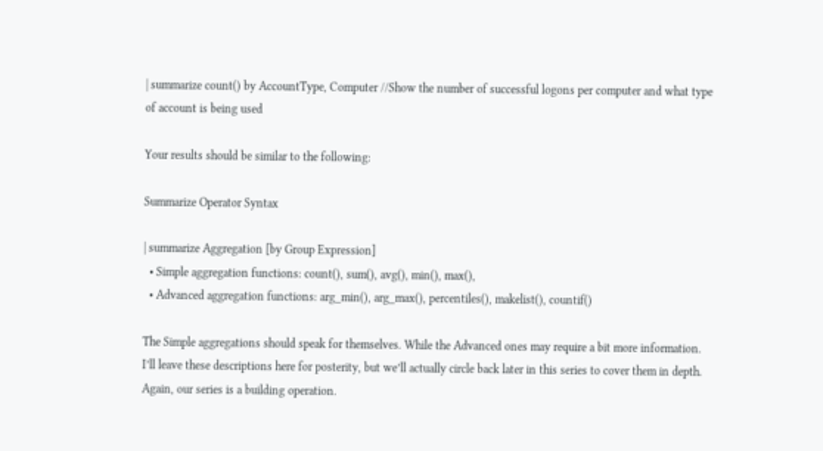| summarize count() by AccountType, Computer //Show the number of successful logons per computer and what type of account is being used

Your results should be similar to the following:

Summarize Operator Syntax

| summarize Aggregation [by Group Expression]
  • Simple aggregation functions: count(), sum(), avg(), min(), max(),
  • Advanced aggregation functions: arg_min(), arg_max(), percentiles(), makelist(), countif()

The Simple aggregations should speak for themselves. While the Advanced ones may require a bit more information. I’ll leave these descriptions here for posterity, but we’ll actually circle back later in this series to cover them in depth. Again, our series is a building operation.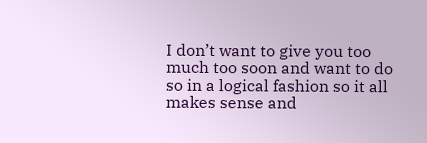I don’t want to give you too much too soon and want to do so in a logical fashion so it all makes sense and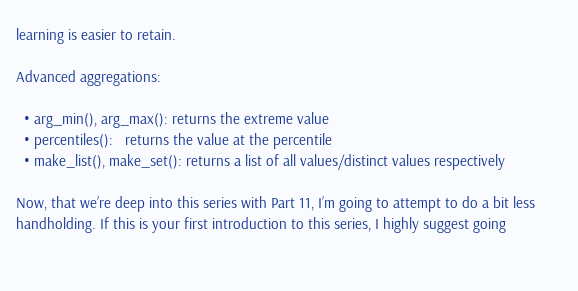learning is easier to retain.

Advanced aggregations:

  • arg_min(), arg_max(): returns the extreme value
  • percentiles():   returns the value at the percentile
  • make_list(), make_set(): returns a list of all values/distinct values respectively

Now, that we’re deep into this series with Part 11, I’m going to attempt to do a bit less handholding. If this is your first introduction to this series, I highly suggest going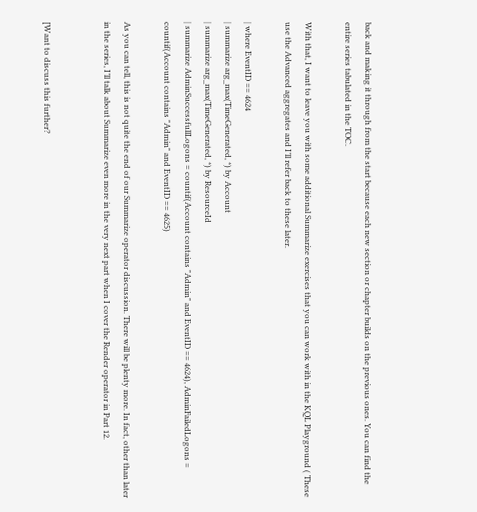back and making it through from the start because each new section or chapter builds on the previous ones. You can find the entire series tabulated in the TOC.

With that, I want to leave you with some additional Summarize exercises that you can work with in the KQL Playground ( These use the Advanced aggregates and I’ll refer back to these later.

| where EventID == 4624
| summarize arg_max(TimeGenerated, *) by Account
| summarize arg_max(TimeGenerated, *) by ResourceId
| summarize AdminSuccessfullLogons = countif(Account contains "Admin" and EventID == 4624), AdminFailedLogons = countif(Account contains "Admin" and EventID == 4625)

As you can tell, this is not quite the end of our Summarize operator discussion. There will be plenty more. In fact, other than later in the series, I’ll talk about Summarize even more in the very next part when I cover the Render operator in Part 12.


[Want to discuss this further?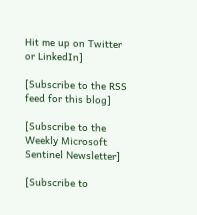Hit me up on Twitter or LinkedIn]

[Subscribe to the RSS feed for this blog]

[Subscribe to the Weekly Microsoft Sentinel Newsletter]

[Subscribe to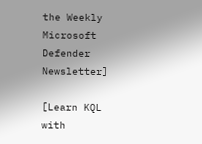the Weekly Microsoft Defender Newsletter]

[Learn KQL with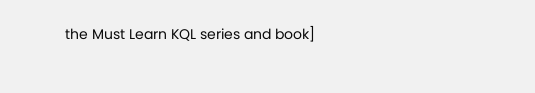the Must Learn KQL series and book]